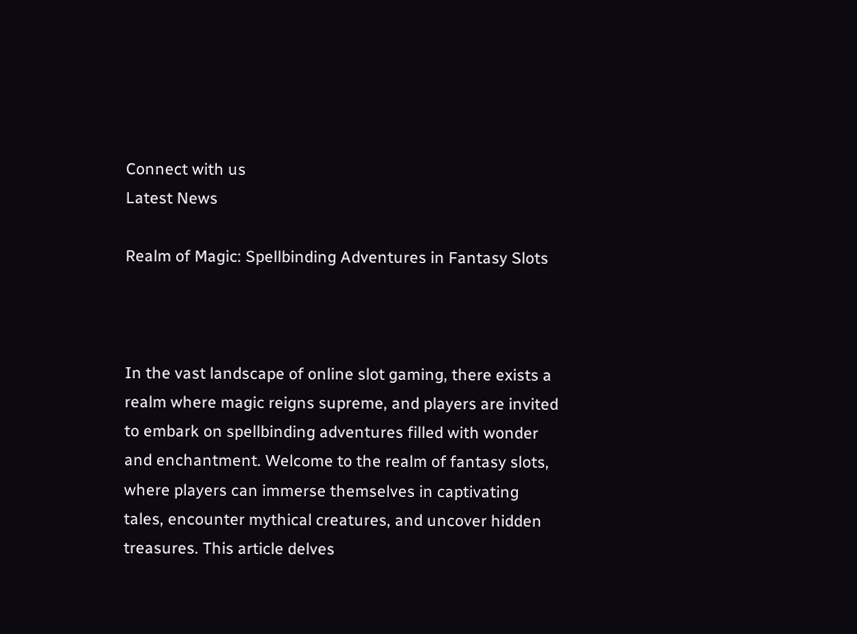Connect with us
Latest News

Realm of Magic: Spellbinding Adventures in Fantasy Slots



In the vast landscape of online slot gaming, there exists a realm where magic reigns supreme, and players are invited to embark on spellbinding adventures filled with wonder and enchantment. Welcome to the realm of fantasy slots, where players can immerse themselves in captivating tales, encounter mythical creatures, and uncover hidden treasures. This article delves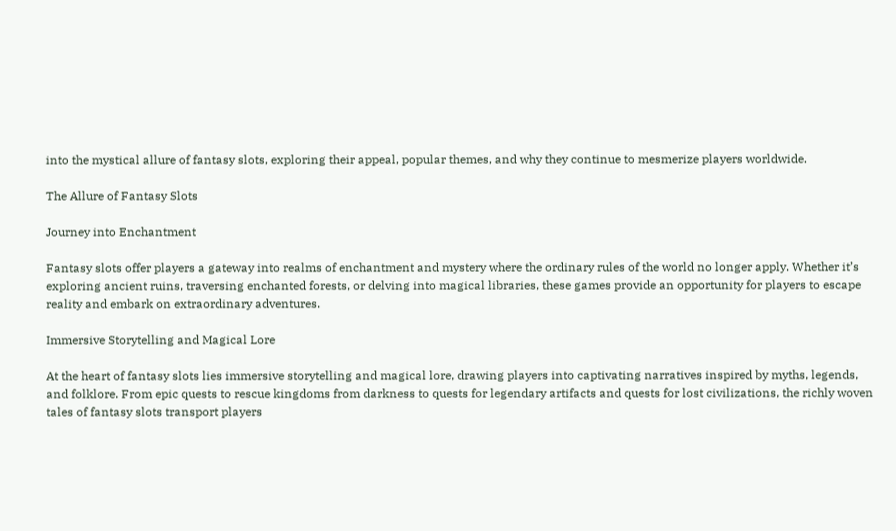into the mystical allure of fantasy slots, exploring their appeal, popular themes, and why they continue to mesmerize players worldwide.

The Allure of Fantasy Slots

Journey into Enchantment

Fantasy slots offer players a gateway into realms of enchantment and mystery where the ordinary rules of the world no longer apply. Whether it’s exploring ancient ruins, traversing enchanted forests, or delving into magical libraries, these games provide an opportunity for players to escape reality and embark on extraordinary adventures.

Immersive Storytelling and Magical Lore

At the heart of fantasy slots lies immersive storytelling and magical lore, drawing players into captivating narratives inspired by myths, legends, and folklore. From epic quests to rescue kingdoms from darkness to quests for legendary artifacts and quests for lost civilizations, the richly woven tales of fantasy slots transport players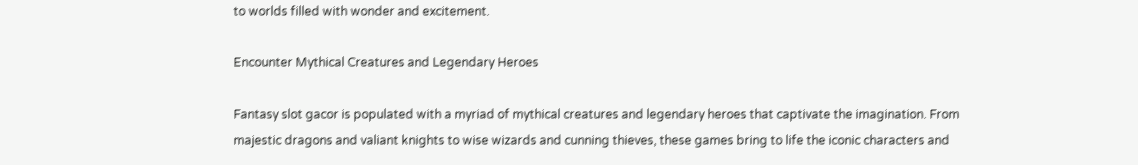to worlds filled with wonder and excitement.

Encounter Mythical Creatures and Legendary Heroes

Fantasy slot gacor is populated with a myriad of mythical creatures and legendary heroes that captivate the imagination. From majestic dragons and valiant knights to wise wizards and cunning thieves, these games bring to life the iconic characters and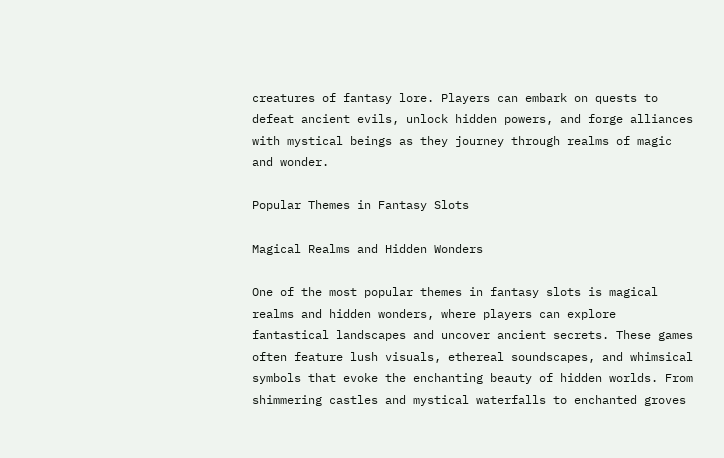creatures of fantasy lore. Players can embark on quests to defeat ancient evils, unlock hidden powers, and forge alliances with mystical beings as they journey through realms of magic and wonder.

Popular Themes in Fantasy Slots

Magical Realms and Hidden Wonders

One of the most popular themes in fantasy slots is magical realms and hidden wonders, where players can explore fantastical landscapes and uncover ancient secrets. These games often feature lush visuals, ethereal soundscapes, and whimsical symbols that evoke the enchanting beauty of hidden worlds. From shimmering castles and mystical waterfalls to enchanted groves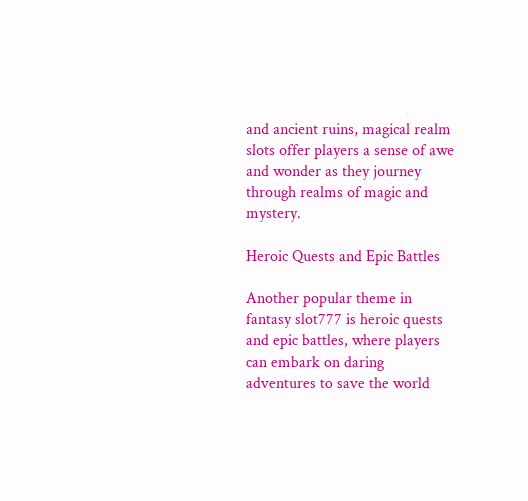and ancient ruins, magical realm slots offer players a sense of awe and wonder as they journey through realms of magic and mystery.

Heroic Quests and Epic Battles

Another popular theme in fantasy slot777 is heroic quests and epic battles, where players can embark on daring adventures to save the world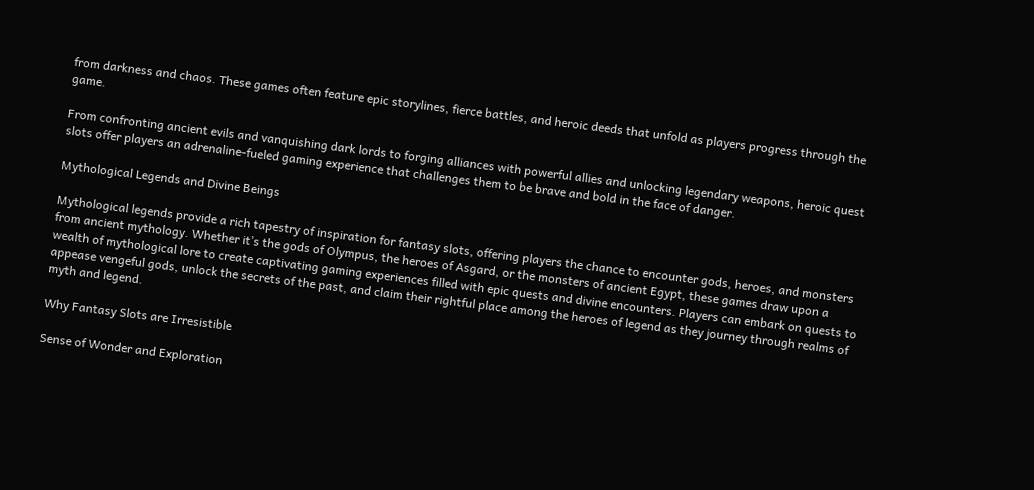from darkness and chaos. These games often feature epic storylines, fierce battles, and heroic deeds that unfold as players progress through the game.

From confronting ancient evils and vanquishing dark lords to forging alliances with powerful allies and unlocking legendary weapons, heroic quest slots offer players an adrenaline-fueled gaming experience that challenges them to be brave and bold in the face of danger.

Mythological Legends and Divine Beings

Mythological legends provide a rich tapestry of inspiration for fantasy slots, offering players the chance to encounter gods, heroes, and monsters from ancient mythology. Whether it’s the gods of Olympus, the heroes of Asgard, or the monsters of ancient Egypt, these games draw upon a wealth of mythological lore to create captivating gaming experiences filled with epic quests and divine encounters. Players can embark on quests to appease vengeful gods, unlock the secrets of the past, and claim their rightful place among the heroes of legend as they journey through realms of myth and legend.

Why Fantasy Slots are Irresistible

Sense of Wonder and Exploration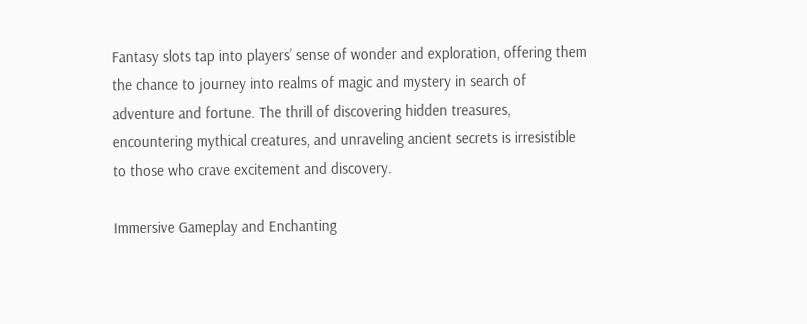Fantasy slots tap into players’ sense of wonder and exploration, offering them the chance to journey into realms of magic and mystery in search of adventure and fortune. The thrill of discovering hidden treasures, encountering mythical creatures, and unraveling ancient secrets is irresistible to those who crave excitement and discovery.

Immersive Gameplay and Enchanting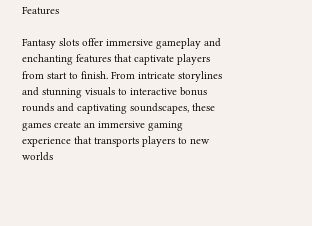Features

Fantasy slots offer immersive gameplay and enchanting features that captivate players from start to finish. From intricate storylines and stunning visuals to interactive bonus rounds and captivating soundscapes, these games create an immersive gaming experience that transports players to new worlds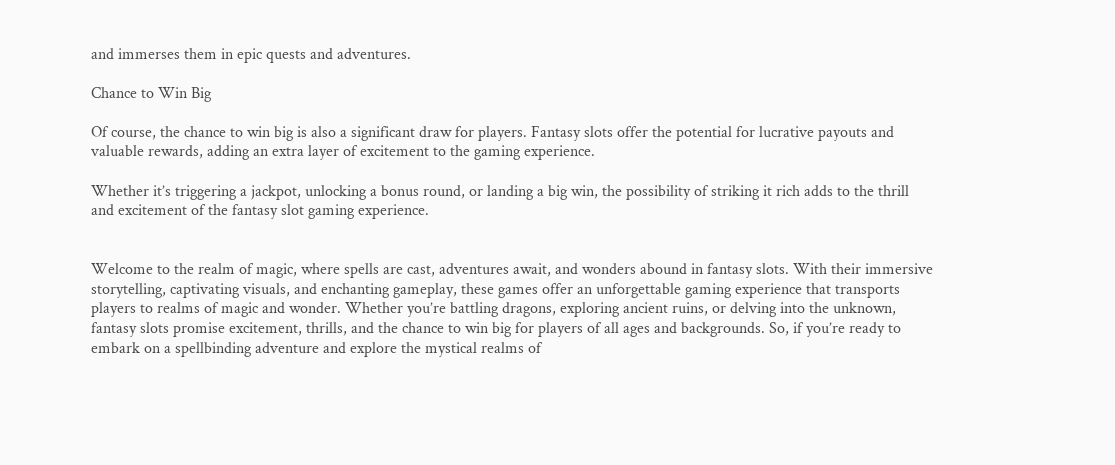and immerses them in epic quests and adventures.

Chance to Win Big

Of course, the chance to win big is also a significant draw for players. Fantasy slots offer the potential for lucrative payouts and valuable rewards, adding an extra layer of excitement to the gaming experience.

Whether it’s triggering a jackpot, unlocking a bonus round, or landing a big win, the possibility of striking it rich adds to the thrill and excitement of the fantasy slot gaming experience.


Welcome to the realm of magic, where spells are cast, adventures await, and wonders abound in fantasy slots. With their immersive storytelling, captivating visuals, and enchanting gameplay, these games offer an unforgettable gaming experience that transports players to realms of magic and wonder. Whether you’re battling dragons, exploring ancient ruins, or delving into the unknown, fantasy slots promise excitement, thrills, and the chance to win big for players of all ages and backgrounds. So, if you’re ready to embark on a spellbinding adventure and explore the mystical realms of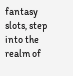fantasy slots, step into the realm of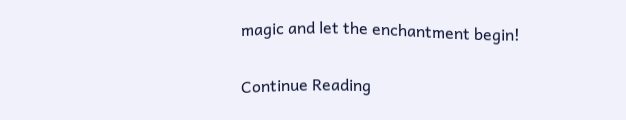magic and let the enchantment begin!

Continue Reading